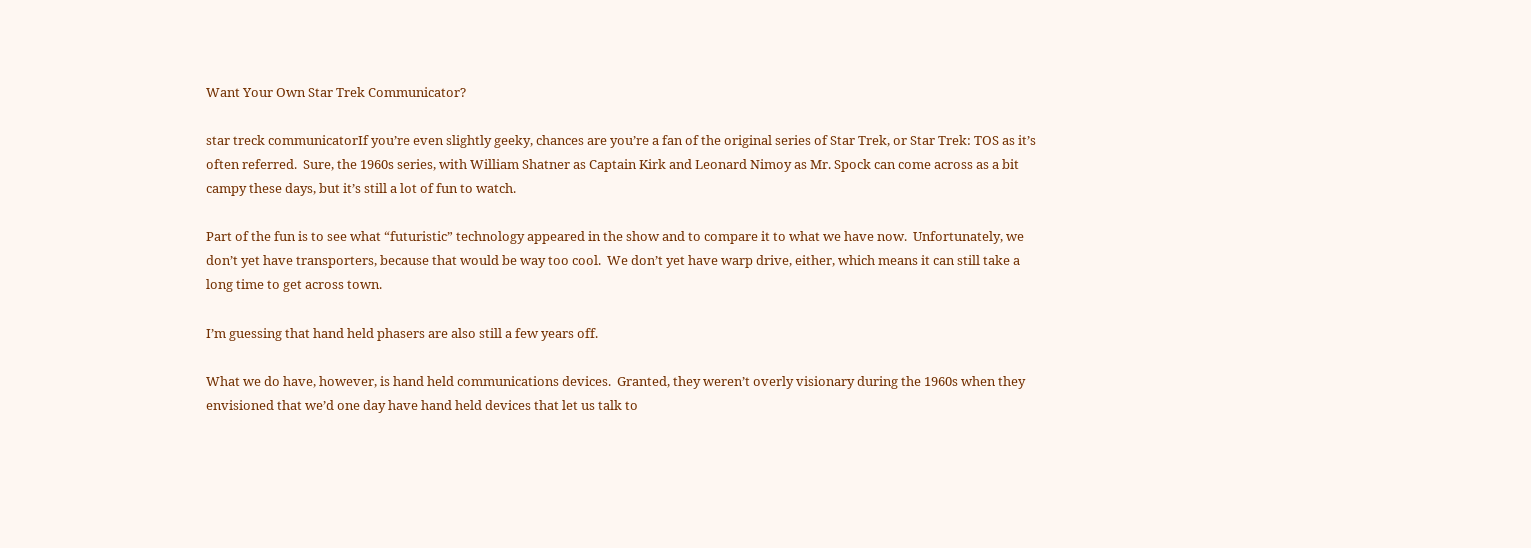Want Your Own Star Trek Communicator?

star treck communicatorIf you’re even slightly geeky, chances are you’re a fan of the original series of Star Trek, or Star Trek: TOS as it’s often referred.  Sure, the 1960s series, with William Shatner as Captain Kirk and Leonard Nimoy as Mr. Spock can come across as a bit campy these days, but it’s still a lot of fun to watch.

Part of the fun is to see what “futuristic” technology appeared in the show and to compare it to what we have now.  Unfortunately, we don’t yet have transporters, because that would be way too cool.  We don’t yet have warp drive, either, which means it can still take a long time to get across town.

I’m guessing that hand held phasers are also still a few years off.

What we do have, however, is hand held communications devices.  Granted, they weren’t overly visionary during the 1960s when they envisioned that we’d one day have hand held devices that let us talk to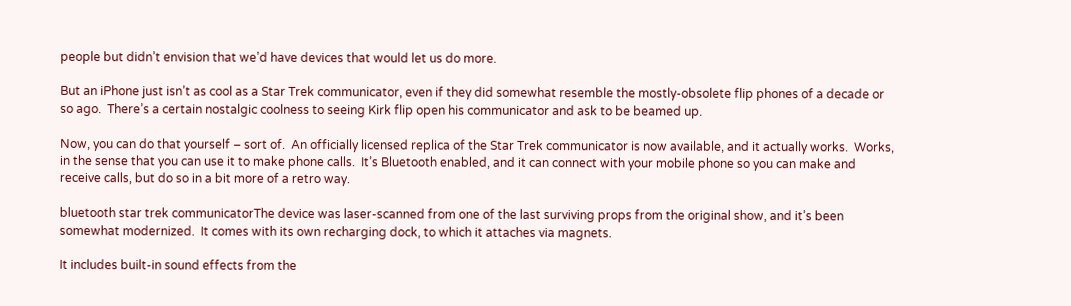people but didn’t envision that we’d have devices that would let us do more.

But an iPhone just isn’t as cool as a Star Trek communicator, even if they did somewhat resemble the mostly-obsolete flip phones of a decade or so ago.  There’s a certain nostalgic coolness to seeing Kirk flip open his communicator and ask to be beamed up.

Now, you can do that yourself – sort of.  An officially licensed replica of the Star Trek communicator is now available, and it actually works.  Works, in the sense that you can use it to make phone calls.  It’s Bluetooth enabled, and it can connect with your mobile phone so you can make and receive calls, but do so in a bit more of a retro way.

bluetooth star trek communicatorThe device was laser-scanned from one of the last surviving props from the original show, and it’s been somewhat modernized.  It comes with its own recharging dock, to which it attaches via magnets.

It includes built-in sound effects from the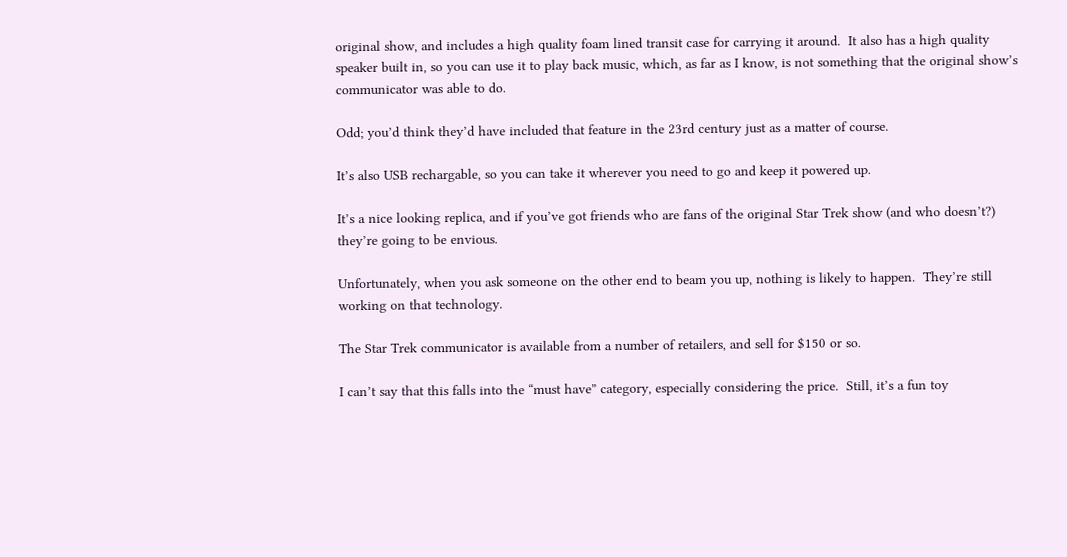original show, and includes a high quality foam lined transit case for carrying it around.  It also has a high quality speaker built in, so you can use it to play back music, which, as far as I know, is not something that the original show’s communicator was able to do.

Odd; you’d think they’d have included that feature in the 23rd century just as a matter of course.

It’s also USB rechargable, so you can take it wherever you need to go and keep it powered up.

It’s a nice looking replica, and if you’ve got friends who are fans of the original Star Trek show (and who doesn’t?) they’re going to be envious.

Unfortunately, when you ask someone on the other end to beam you up, nothing is likely to happen.  They’re still working on that technology.

The Star Trek communicator is available from a number of retailers, and sell for $150 or so.

I can’t say that this falls into the “must have” category, especially considering the price.  Still, it’s a fun toy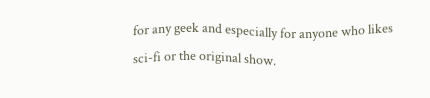for any geek and especially for anyone who likes sci-fi or the original show.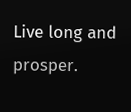Live long and prosper.